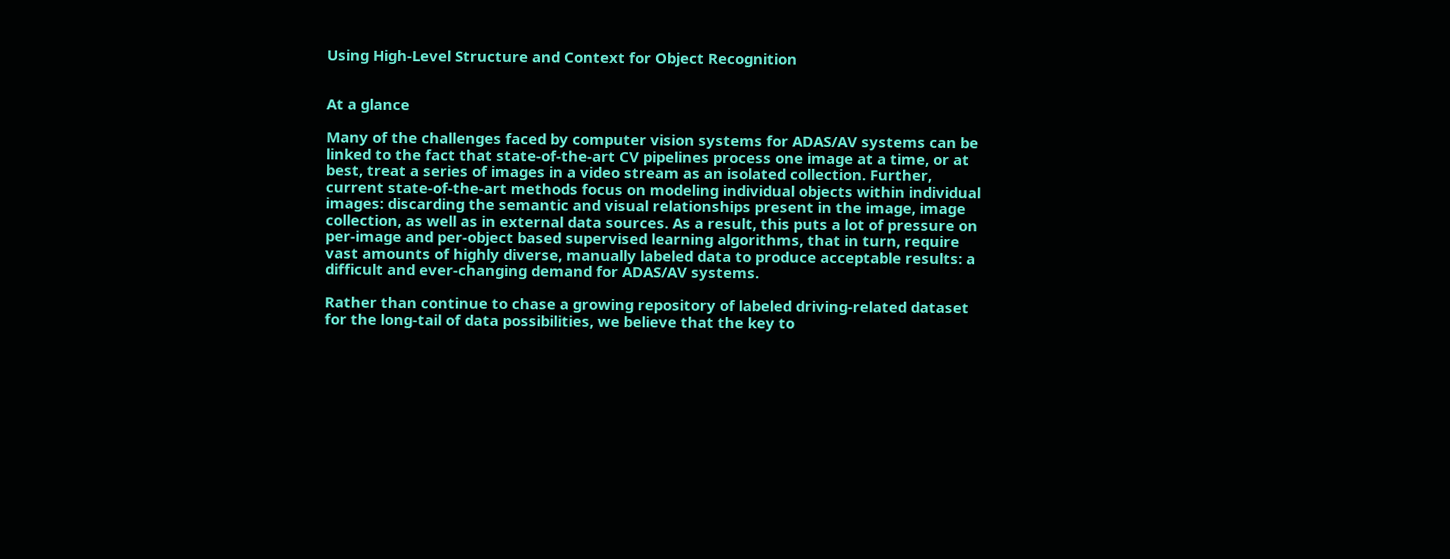Using High-Level Structure and Context for Object Recognition


At a glance

Many of the challenges faced by computer vision systems for ADAS/AV systems can be linked to the fact that state-of-the-art CV pipelines process one image at a time, or at best, treat a series of images in a video stream as an isolated collection. Further, current state-of-the-art methods focus on modeling individual objects within individual images: discarding the semantic and visual relationships present in the image, image collection, as well as in external data sources. As a result, this puts a lot of pressure on per-image and per-object based supervised learning algorithms, that in turn, require vast amounts of highly diverse, manually labeled data to produce acceptable results: a difficult and ever-changing demand for ADAS/AV systems.

Rather than continue to chase a growing repository of labeled driving-related dataset for the long-tail of data possibilities, we believe that the key to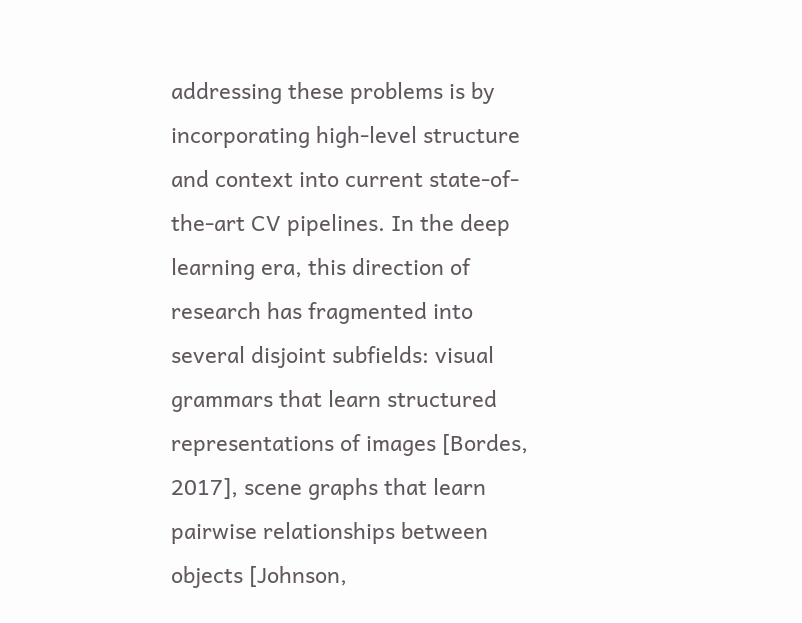addressing these problems is by incorporating high-level structure and context into current state-of-the-art CV pipelines. In the deep learning era, this direction of research has fragmented into several disjoint subfields: visual grammars that learn structured representations of images [Bordes, 2017], scene graphs that learn pairwise relationships between objects [Johnson,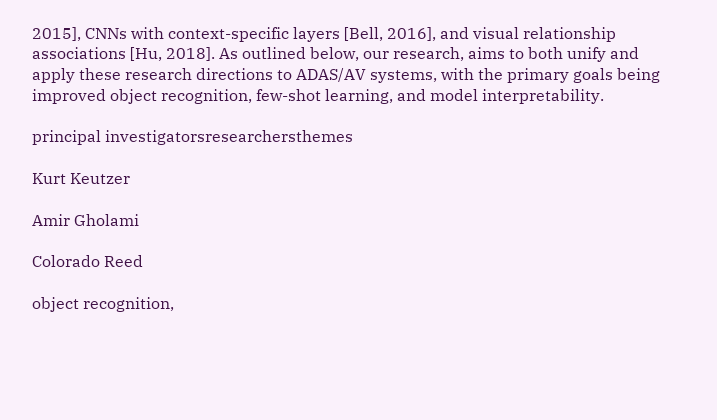2015], CNNs with context-specific layers [Bell, 2016], and visual relationship associations [Hu, 2018]. As outlined below, our research, aims to both unify and apply these research directions to ADAS/AV systems, with the primary goals being improved object recognition, few-shot learning, and model interpretability.

principal investigatorsresearchersthemes

Kurt Keutzer

Amir Gholami

Colorado Reed

object recognition,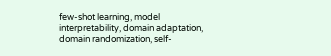few-shot learning, model interpretability, domain adaptation, domain randomization, self-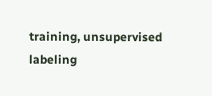training, unsupervised labeling